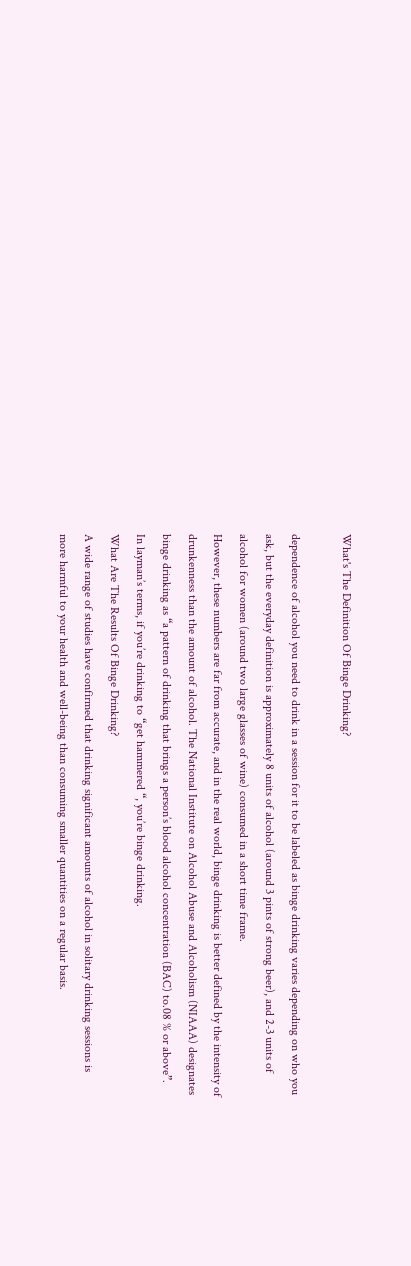What's The Definition Of Binge Drinking?

dependence of alcohol you need to drink in a session for it to be labeled as binge drinking varies depending on who you ask, but the everyday definition is approximately 8 units of alcohol (around 3 pints of strong beer), and 2-3 units of alcohol for women (around two large glasses of wine) consumed in a short time frame.
However, these numbers are far from accurate, and in the real world, binge drinking is better defined by the intensity of drunkenness than the amount of alcohol. The National Institute on Alcohol Abuse and Alcoholism (NIAAA) designates binge drinking as “a pattern of drinking that brings a person’s blood alcohol concentration (BAC) to.08 % or above”.
In layman’s terms, if you’re drinking to “get hammered “, you’re binge drinking.
What Are The Results Of Binge Drinking?
A wide range of studies have confirmed that drinking significant amounts of alcohol in solitary drinking sessions is more harmful to your health and well-being than consuming smaller quantities on a regular basis.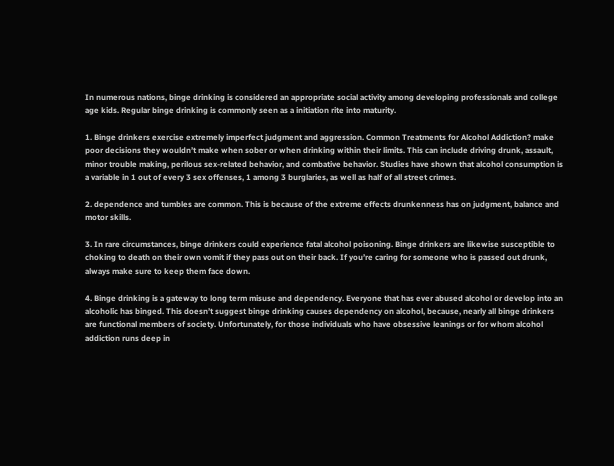In numerous nations, binge drinking is considered an appropriate social activity among developing professionals and college age kids. Regular binge drinking is commonly seen as a initiation rite into maturity.

1. Binge drinkers exercise extremely imperfect judgment and aggression. Common Treatments for Alcohol Addiction? make poor decisions they wouldn’t make when sober or when drinking within their limits. This can include driving drunk, assault, minor trouble making, perilous sex-related behavior, and combative behavior. Studies have shown that alcohol consumption is a variable in 1 out of every 3 sex offenses, 1 among 3 burglaries, as well as half of all street crimes.

2. dependence and tumbles are common. This is because of the extreme effects drunkenness has on judgment, balance and motor skills.

3. In rare circumstances, binge drinkers could experience fatal alcohol poisoning. Binge drinkers are likewise susceptible to choking to death on their own vomit if they pass out on their back. If you’re caring for someone who is passed out drunk, always make sure to keep them face down.

4. Binge drinking is a gateway to long term misuse and dependency. Everyone that has ever abused alcohol or develop into an alcoholic has binged. This doesn’t suggest binge drinking causes dependency on alcohol, because, nearly all binge drinkers are functional members of society. Unfortunately, for those individuals who have obsessive leanings or for whom alcohol addiction runs deep in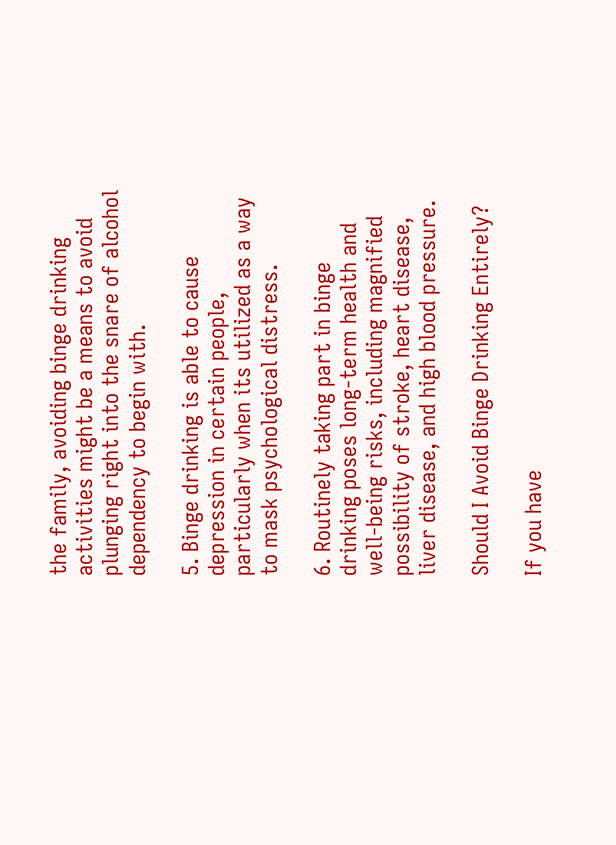the family, avoiding binge drinking activities might be a means to avoid plunging right into the snare of alcohol dependency to begin with.

5. Binge drinking is able to cause depression in certain people, particularly when its utilized as a way to mask psychological distress.

6. Routinely taking part in binge drinking poses long-term health and well-being risks, including magnified possibility of stroke, heart disease, liver disease, and high blood pressure.

Should I Avoid Binge Drinking Entirely?

If you have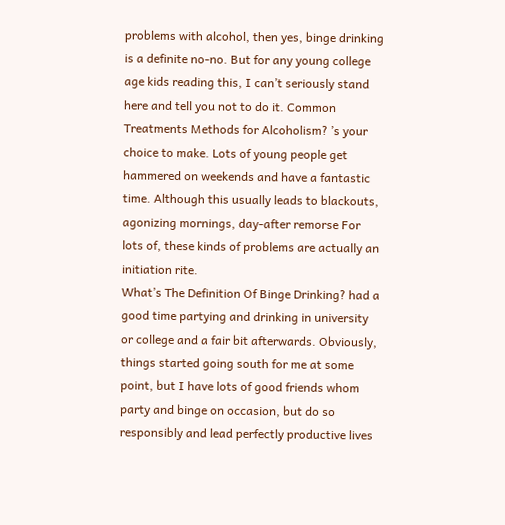problems with alcohol, then yes, binge drinking is a definite no-no. But for any young college age kids reading this, I can’t seriously stand here and tell you not to do it. Common Treatments Methods for Alcoholism? ’s your choice to make. Lots of young people get hammered on weekends and have a fantastic time. Although this usually leads to blackouts, agonizing mornings, day-after remorse For lots of, these kinds of problems are actually an initiation rite.
What’s The Definition Of Binge Drinking? had a good time partying and drinking in university or college and a fair bit afterwards. Obviously, things started going south for me at some point, but I have lots of good friends whom party and binge on occasion, but do so responsibly and lead perfectly productive lives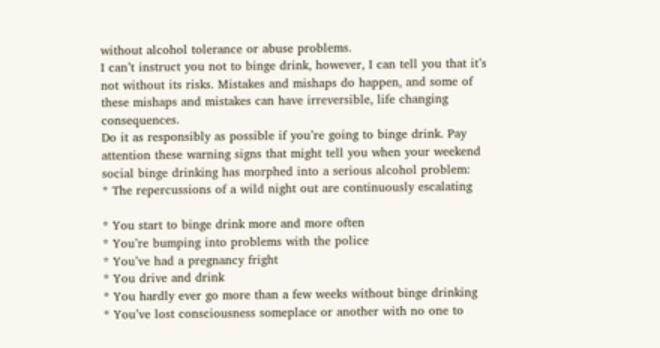without alcohol tolerance or abuse problems.
I can’t instruct you not to binge drink, however, I can tell you that it’s not without its risks. Mistakes and mishaps do happen, and some of these mishaps and mistakes can have irreversible, life changing consequences.
Do it as responsibly as possible if you’re going to binge drink. Pay attention these warning signs that might tell you when your weekend social binge drinking has morphed into a serious alcohol problem:
* The repercussions of a wild night out are continuously escalating

* You start to binge drink more and more often
* You’re bumping into problems with the police
* You’ve had a pregnancy fright
* You drive and drink
* You hardly ever go more than a few weeks without binge drinking
* You’ve lost consciousness someplace or another with no one to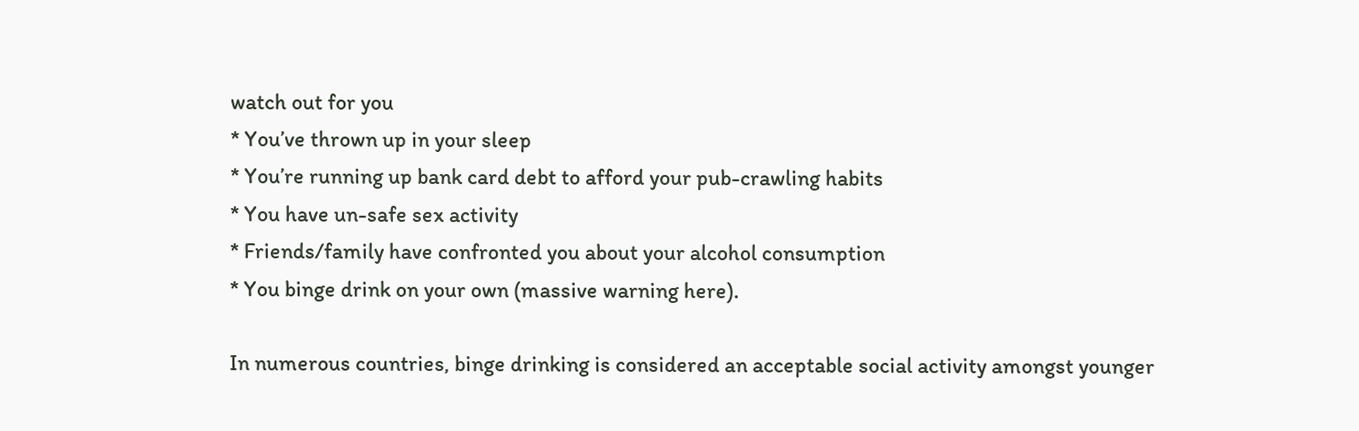watch out for you
* You’ve thrown up in your sleep
* You’re running up bank card debt to afford your pub-crawling habits
* You have un-safe sex activity
* Friends/family have confronted you about your alcohol consumption
* You binge drink on your own (massive warning here).

In numerous countries, binge drinking is considered an acceptable social activity amongst younger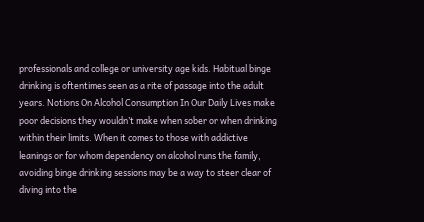professionals and college or university age kids. Habitual binge drinking is oftentimes seen as a rite of passage into the adult years. Notions On Alcohol Consumption In Our Daily Lives make poor decisions they wouldn’t make when sober or when drinking within their limits. When it comes to those with addictive leanings or for whom dependency on alcohol runs the family, avoiding binge drinking sessions may be a way to steer clear of diving into the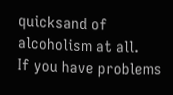quicksand of alcoholism at all.
If you have problems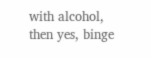with alcohol, then yes, binge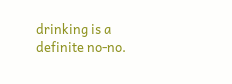drinking is a definite no-no.